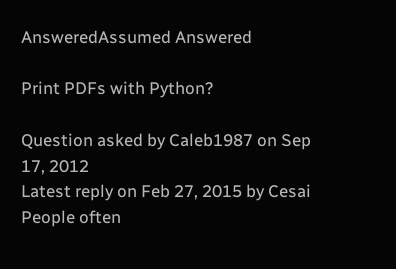AnsweredAssumed Answered

Print PDFs with Python?

Question asked by Caleb1987 on Sep 17, 2012
Latest reply on Feb 27, 2015 by Cesai
People often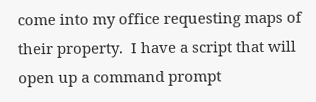come into my office requesting maps of their property.  I have a script that will open up a command prompt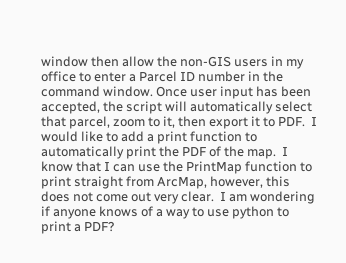window then allow the non-GIS users in my office to enter a Parcel ID number in the command window. Once user input has been accepted, the script will automatically select that parcel, zoom to it, then export it to PDF.  I would like to add a print function to automatically print the PDF of the map.  I know that I can use the PrintMap function to print straight from ArcMap, however, this does not come out very clear.  I am wondering if anyone knows of a way to use python to print a PDF?